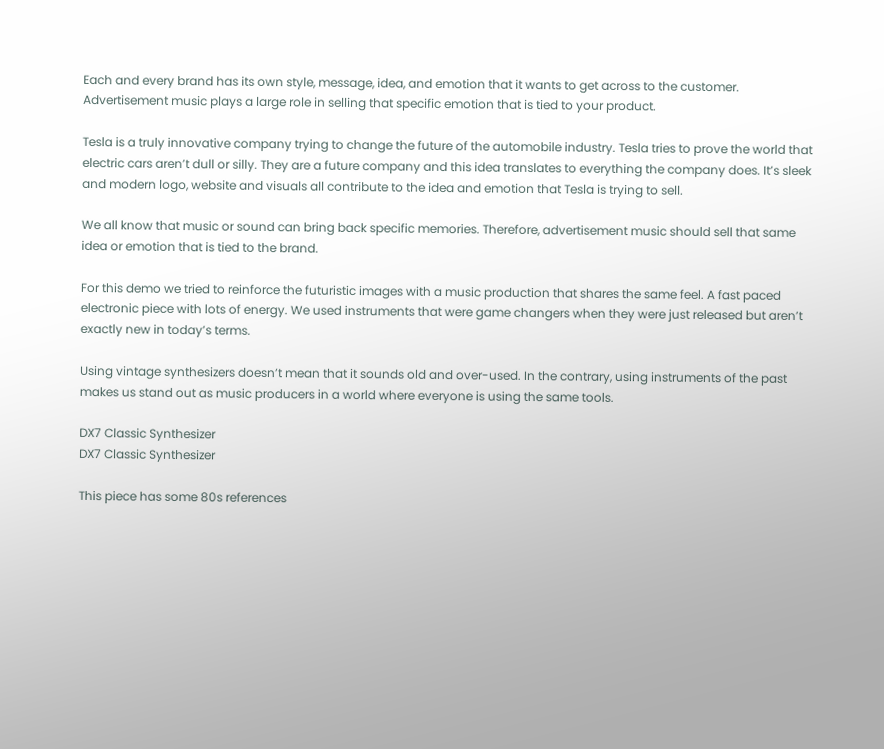Each and every brand has its own style, message, idea, and emotion that it wants to get across to the customer. Advertisement music plays a large role in selling that specific emotion that is tied to your product.

Tesla is a truly innovative company trying to change the future of the automobile industry. Tesla tries to prove the world that electric cars aren’t dull or silly. They are a future company and this idea translates to everything the company does. It’s sleek and modern logo, website and visuals all contribute to the idea and emotion that Tesla is trying to sell.

We all know that music or sound can bring back specific memories. Therefore, advertisement music should sell that same idea or emotion that is tied to the brand.

For this demo we tried to reinforce the futuristic images with a music production that shares the same feel. A fast paced electronic piece with lots of energy. We used instruments that were game changers when they were just released but aren’t exactly new in today’s terms.

Using vintage synthesizers doesn’t mean that it sounds old and over-used. In the contrary, using instruments of the past makes us stand out as music producers in a world where everyone is using the same tools.

DX7 Classic Synthesizer
DX7 Classic Synthesizer

This piece has some 80s references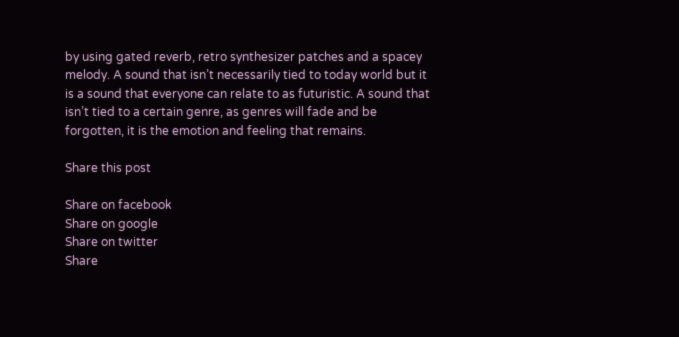by using gated reverb, retro synthesizer patches and a spacey melody. A sound that isn’t necessarily tied to today world but it is a sound that everyone can relate to as futuristic. A sound that isn’t tied to a certain genre, as genres will fade and be forgotten, it is the emotion and feeling that remains.

Share this post

Share on facebook
Share on google
Share on twitter
Share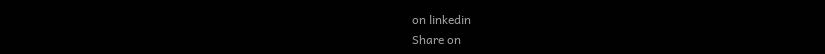on linkedin
Share on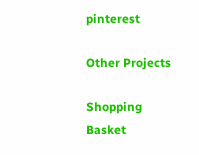pinterest

Other Projects

Shopping Basket